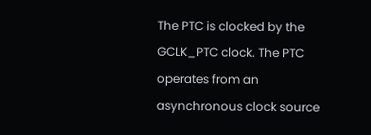The PTC is clocked by the GCLK_PTC clock. The PTC operates from an asynchronous clock source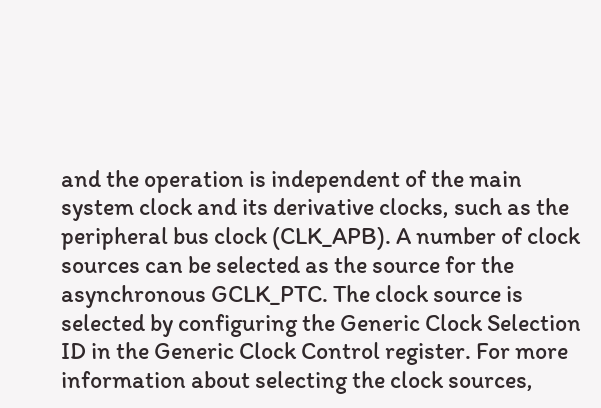and the operation is independent of the main system clock and its derivative clocks, such as the peripheral bus clock (CLK_APB). A number of clock sources can be selected as the source for the asynchronous GCLK_PTC. The clock source is selected by configuring the Generic Clock Selection ID in the Generic Clock Control register. For more information about selecting the clock sources,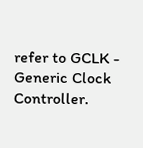refer to GCLK - Generic Clock Controller.